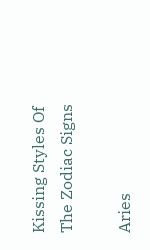Kissing Styles Of The Zodiac Signs

Aries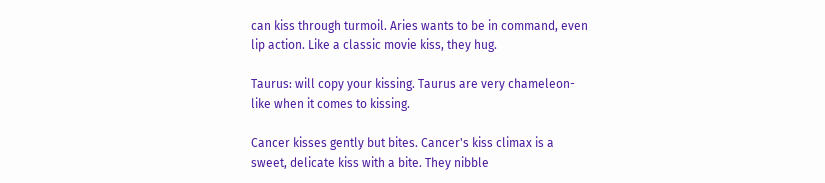can kiss through turmoil. Aries wants to be in command, even lip action. Like a classic movie kiss, they hug.

Taurus: will copy your kissing. Taurus are very chameleon-like when it comes to kissing.

Cancer kisses gently but bites. Cancer's kiss climax is a sweet, delicate kiss with a bite. They nibble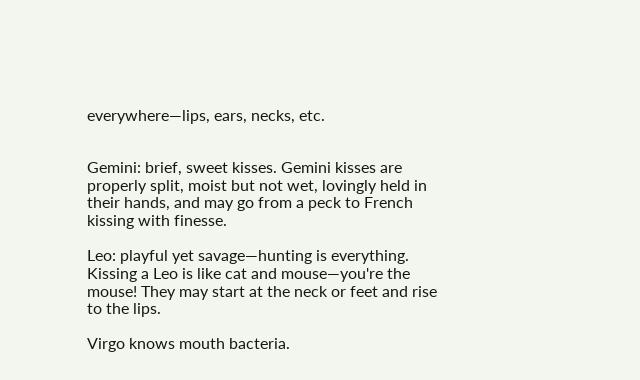everywhere—lips, ears, necks, etc.


Gemini: brief, sweet kisses. Gemini kisses are properly split, moist but not wet, lovingly held in their hands, and may go from a peck to French kissing with finesse.

Leo: playful yet savage—hunting is everything. Kissing a Leo is like cat and mouse—you're the mouse! They may start at the neck or feet and rise to the lips.

Virgo knows mouth bacteria.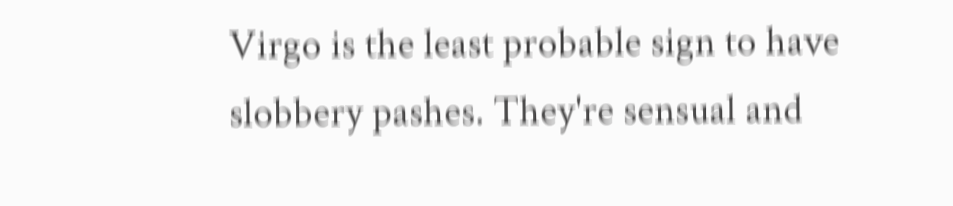Virgo is the least probable sign to have slobbery pashes. They're sensual and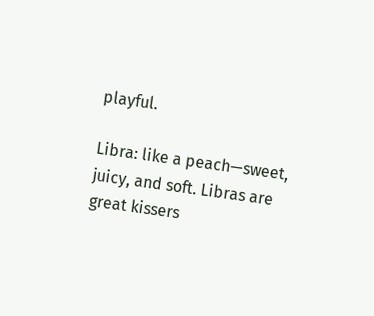playful.

Libra: like a peach—sweet, juicy, and soft. Libras are great kissers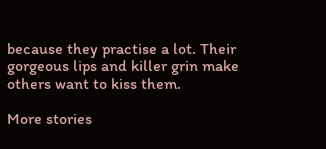because they practise a lot. Their gorgeous lips and killer grin make others want to kiss them.

More stories